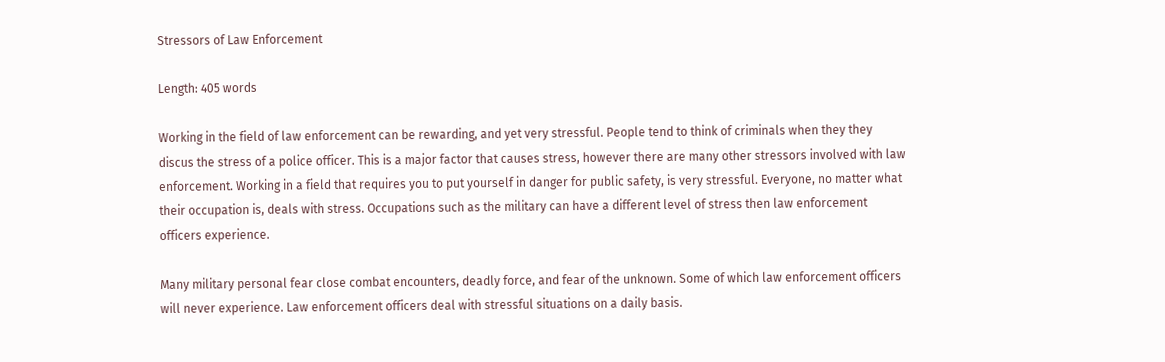Stressors of Law Enforcement

Length: 405 words

Working in the field of law enforcement can be rewarding, and yet very stressful. People tend to think of criminals when they they discus the stress of a police officer. This is a major factor that causes stress, however there are many other stressors involved with law enforcement. Working in a field that requires you to put yourself in danger for public safety, is very stressful. Everyone, no matter what their occupation is, deals with stress. Occupations such as the military can have a different level of stress then law enforcement officers experience.

Many military personal fear close combat encounters, deadly force, and fear of the unknown. Some of which law enforcement officers will never experience. Law enforcement officers deal with stressful situations on a daily basis.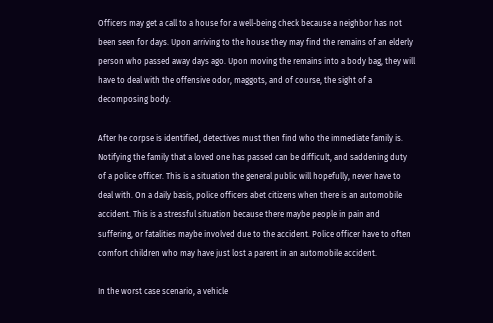Officers may get a call to a house for a well-being check because a neighbor has not been seen for days. Upon arriving to the house they may find the remains of an elderly person who passed away days ago. Upon moving the remains into a body bag, they will have to deal with the offensive odor, maggots, and of course, the sight of a decomposing body.

After he corpse is identified, detectives must then find who the immediate family is. Notifying the family that a loved one has passed can be difficult, and saddening duty of a police officer. This is a situation the general public will hopefully, never have to deal with. On a daily basis, police officers abet citizens when there is an automobile accident. This is a stressful situation because there maybe people in pain and suffering, or fatalities maybe involved due to the accident. Police officer have to often comfort children who may have just lost a parent in an automobile accident.

In the worst case scenario, a vehicle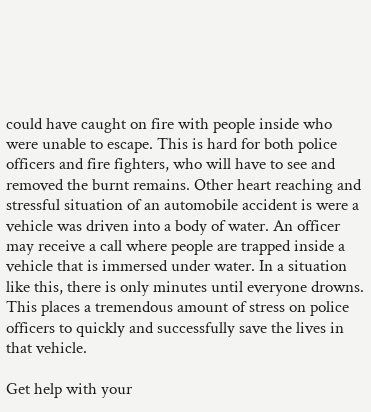could have caught on fire with people inside who were unable to escape. This is hard for both police officers and fire fighters, who will have to see and removed the burnt remains. Other heart reaching and stressful situation of an automobile accident is were a vehicle was driven into a body of water. An officer may receive a call where people are trapped inside a vehicle that is immersed under water. In a situation like this, there is only minutes until everyone drowns. This places a tremendous amount of stress on police officers to quickly and successfully save the lives in that vehicle.

Get help with your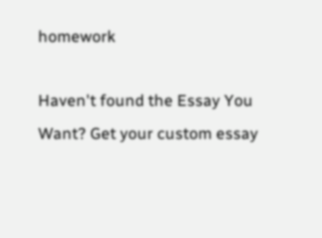homework

Haven't found the Essay You Want? Get your custom essay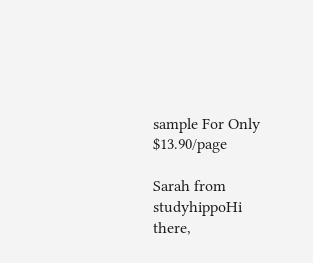sample For Only $13.90/page

Sarah from studyhippoHi there,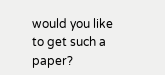would you like to get such a paper?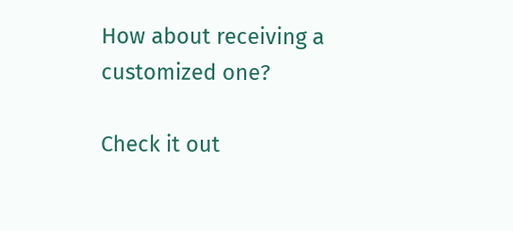How about receiving a customized one?

Check it out